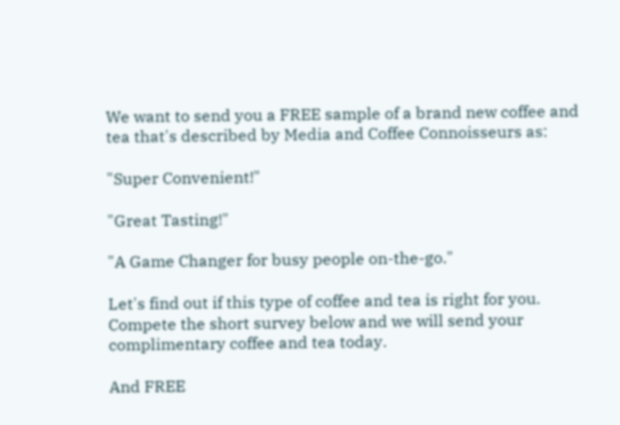We want to send you a FREE sample of a brand new coffee and tea that's described by Media and Coffee Connoisseurs as:

"Super Convenient!"

"Great Tasting!"

"A Game Changer for busy people on-the-go."

Let's find out if this type of coffee and tea is right for you. Compete the short survey below and we will send your complimentary coffee and tea today.

And FREE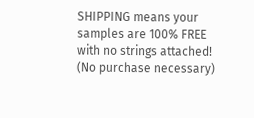SHIPPING means your samples are 100% FREE with no strings attached! (No purchase necessary)